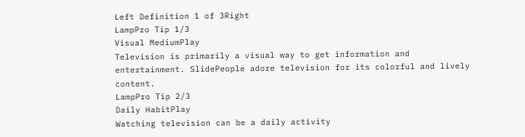Left Definition 1 of 3Right
LampPro Tip 1/3
Visual MediumPlay
Television is primarily a visual way to get information and entertainment. SlidePeople adore television for its colorful and lively content.
LampPro Tip 2/3
Daily HabitPlay
Watching television can be a daily activity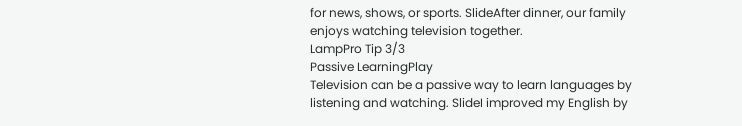for news, shows, or sports. SlideAfter dinner, our family enjoys watching television together.
LampPro Tip 3/3
Passive LearningPlay
Television can be a passive way to learn languages by listening and watching. SlideI improved my English by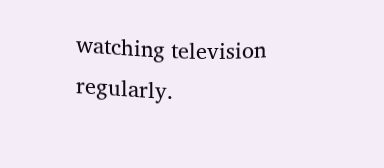watching television regularly.